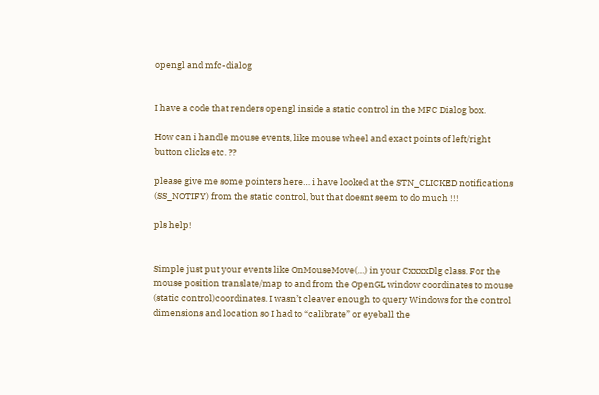opengl and mfc-dialog


I have a code that renders opengl inside a static control in the MFC Dialog box.

How can i handle mouse events, like mouse wheel and exact points of left/right button clicks etc. ??

please give me some pointers here… i have looked at the STN_CLICKED notifications (SS_NOTIFY) from the static control, but that doesnt seem to do much !!!

pls help!


Simple just put your events like OnMouseMove(…) in your CxxxxDlg class. For the mouse position translate/map to and from the OpenGL window coordinates to mouse (static control)coordinates. I wasn’t cleaver enough to query Windows for the control dimensions and location so I had to “calibrate” or eyeball the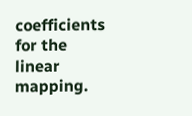coefficients for the linear mapping.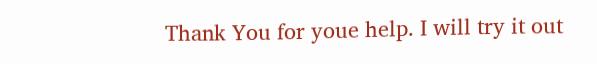Thank You for youe help. I will try it out